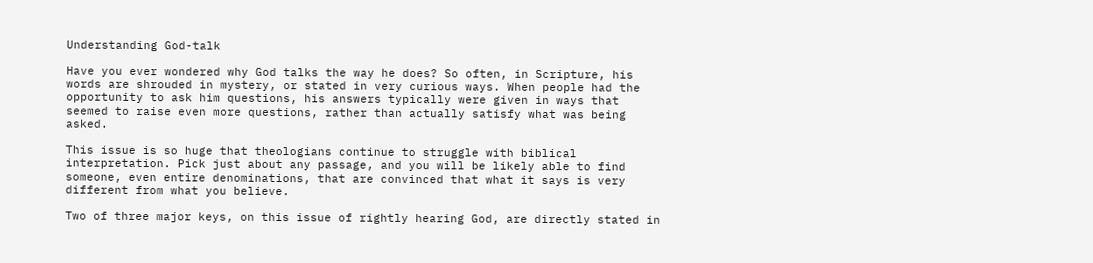Understanding God-talk

Have you ever wondered why God talks the way he does? So often, in Scripture, his words are shrouded in mystery, or stated in very curious ways. When people had the opportunity to ask him questions, his answers typically were given in ways that seemed to raise even more questions, rather than actually satisfy what was being asked.

This issue is so huge that theologians continue to struggle with biblical interpretation. Pick just about any passage, and you will be likely able to find someone, even entire denominations, that are convinced that what it says is very different from what you believe.

Two of three major keys, on this issue of rightly hearing God, are directly stated in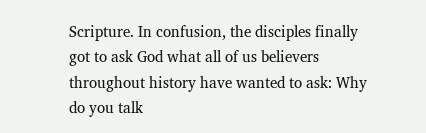Scripture. In confusion, the disciples finally got to ask God what all of us believers throughout history have wanted to ask: Why do you talk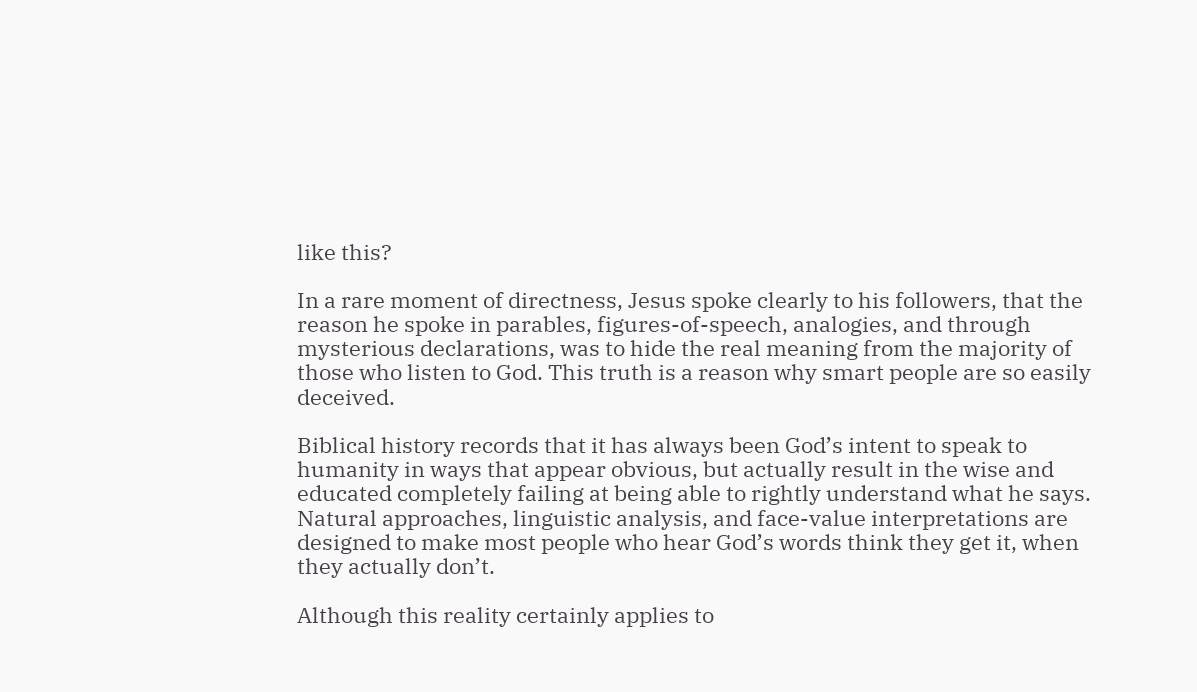like this?

In a rare moment of directness, Jesus spoke clearly to his followers, that the reason he spoke in parables, figures-of-speech, analogies, and through mysterious declarations, was to hide the real meaning from the majority of those who listen to God. This truth is a reason why smart people are so easily deceived.

Biblical history records that it has always been God’s intent to speak to humanity in ways that appear obvious, but actually result in the wise and educated completely failing at being able to rightly understand what he says. Natural approaches, linguistic analysis, and face-value interpretations are designed to make most people who hear God’s words think they get it, when they actually don’t.

Although this reality certainly applies to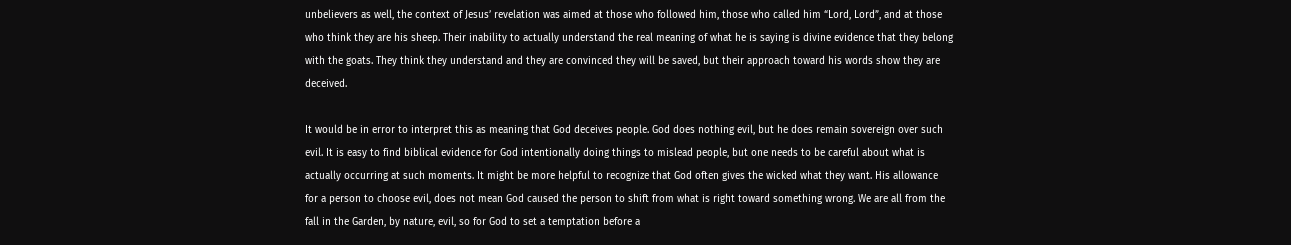unbelievers as well, the context of Jesus’ revelation was aimed at those who followed him, those who called him “Lord, Lord”, and at those who think they are his sheep. Their inability to actually understand the real meaning of what he is saying is divine evidence that they belong with the goats. They think they understand and they are convinced they will be saved, but their approach toward his words show they are deceived.

It would be in error to interpret this as meaning that God deceives people. God does nothing evil, but he does remain sovereign over such evil. It is easy to find biblical evidence for God intentionally doing things to mislead people, but one needs to be careful about what is actually occurring at such moments. It might be more helpful to recognize that God often gives the wicked what they want. His allowance for a person to choose evil, does not mean God caused the person to shift from what is right toward something wrong. We are all from the fall in the Garden, by nature, evil, so for God to set a temptation before a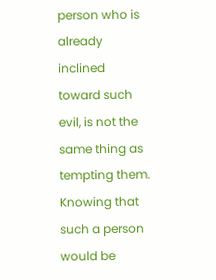person who is already inclined toward such evil, is not the same thing as tempting them. Knowing that such a person would be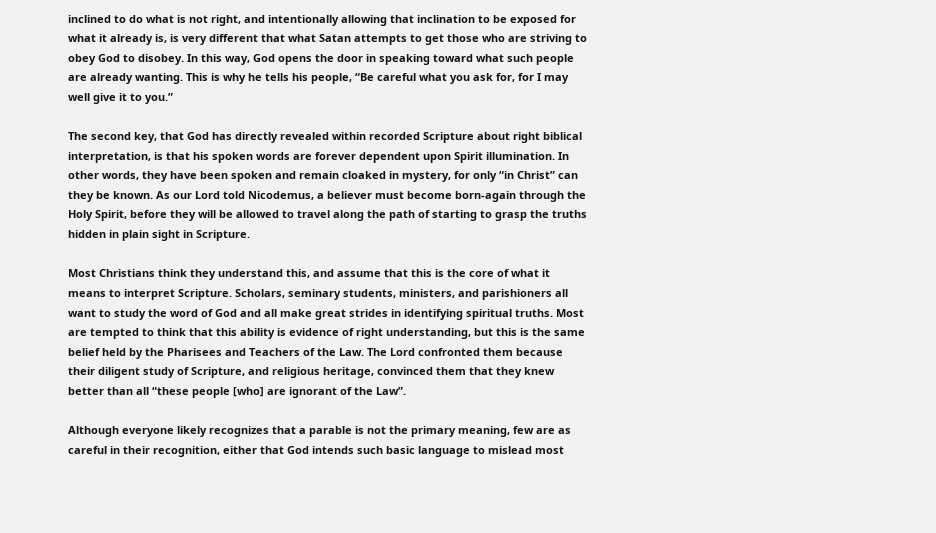inclined to do what is not right, and intentionally allowing that inclination to be exposed for what it already is, is very different that what Satan attempts to get those who are striving to obey God to disobey. In this way, God opens the door in speaking toward what such people are already wanting. This is why he tells his people, “Be careful what you ask for, for I may well give it to you.”

The second key, that God has directly revealed within recorded Scripture about right biblical interpretation, is that his spoken words are forever dependent upon Spirit illumination. In other words, they have been spoken and remain cloaked in mystery, for only “in Christ” can they be known. As our Lord told Nicodemus, a believer must become born-again through the Holy Spirit, before they will be allowed to travel along the path of starting to grasp the truths hidden in plain sight in Scripture.

Most Christians think they understand this, and assume that this is the core of what it means to interpret Scripture. Scholars, seminary students, ministers, and parishioners all want to study the word of God and all make great strides in identifying spiritual truths. Most are tempted to think that this ability is evidence of right understanding, but this is the same belief held by the Pharisees and Teachers of the Law. The Lord confronted them because their diligent study of Scripture, and religious heritage, convinced them that they knew better than all “these people [who] are ignorant of the Law”.

Although everyone likely recognizes that a parable is not the primary meaning, few are as careful in their recognition, either that God intends such basic language to mislead most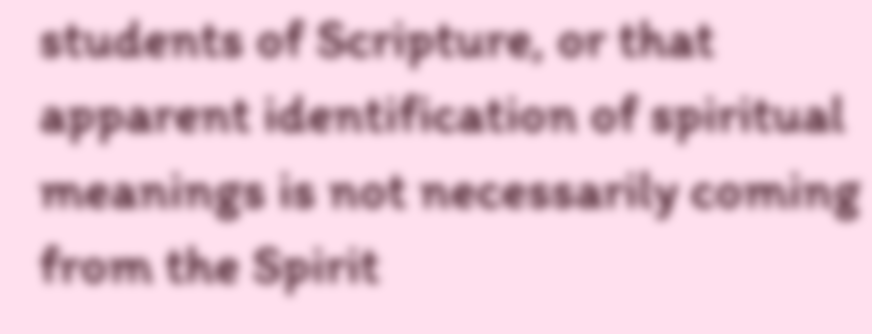students of Scripture, or that apparent identification of spiritual meanings is not necessarily coming from the Spirit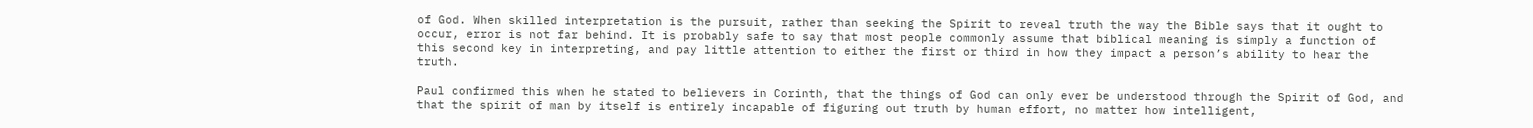of God. When skilled interpretation is the pursuit, rather than seeking the Spirit to reveal truth the way the Bible says that it ought to occur, error is not far behind. It is probably safe to say that most people commonly assume that biblical meaning is simply a function of this second key in interpreting, and pay little attention to either the first or third in how they impact a person’s ability to hear the truth.

Paul confirmed this when he stated to believers in Corinth, that the things of God can only ever be understood through the Spirit of God, and that the spirit of man by itself is entirely incapable of figuring out truth by human effort, no matter how intelligent,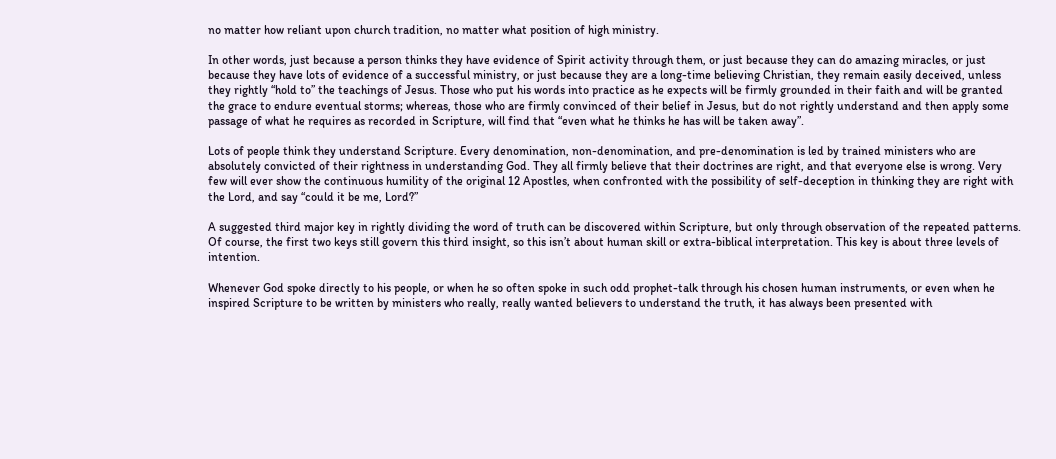no matter how reliant upon church tradition, no matter what position of high ministry.

In other words, just because a person thinks they have evidence of Spirit activity through them, or just because they can do amazing miracles, or just because they have lots of evidence of a successful ministry, or just because they are a long-time believing Christian, they remain easily deceived, unless they rightly “hold to” the teachings of Jesus. Those who put his words into practice as he expects will be firmly grounded in their faith and will be granted the grace to endure eventual storms; whereas, those who are firmly convinced of their belief in Jesus, but do not rightly understand and then apply some passage of what he requires as recorded in Scripture, will find that “even what he thinks he has will be taken away”.

Lots of people think they understand Scripture. Every denomination, non-denomination, and pre-denomination is led by trained ministers who are absolutely convicted of their rightness in understanding God. They all firmly believe that their doctrines are right, and that everyone else is wrong. Very few will ever show the continuous humility of the original 12 Apostles, when confronted with the possibility of self-deception in thinking they are right with the Lord, and say “could it be me, Lord?”

A suggested third major key in rightly dividing the word of truth can be discovered within Scripture, but only through observation of the repeated patterns. Of course, the first two keys still govern this third insight, so this isn’t about human skill or extra-biblical interpretation. This key is about three levels of intention.

Whenever God spoke directly to his people, or when he so often spoke in such odd prophet-talk through his chosen human instruments, or even when he inspired Scripture to be written by ministers who really, really wanted believers to understand the truth, it has always been presented with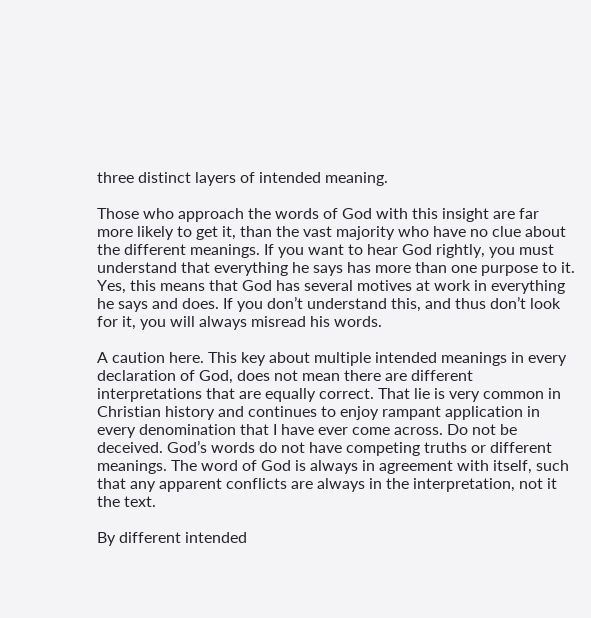three distinct layers of intended meaning.

Those who approach the words of God with this insight are far more likely to get it, than the vast majority who have no clue about the different meanings. If you want to hear God rightly, you must understand that everything he says has more than one purpose to it. Yes, this means that God has several motives at work in everything he says and does. If you don’t understand this, and thus don’t look for it, you will always misread his words.

A caution here. This key about multiple intended meanings in every declaration of God, does not mean there are different interpretations that are equally correct. That lie is very common in Christian history and continues to enjoy rampant application in every denomination that I have ever come across. Do not be deceived. God’s words do not have competing truths or different meanings. The word of God is always in agreement with itself, such that any apparent conflicts are always in the interpretation, not it the text.

By different intended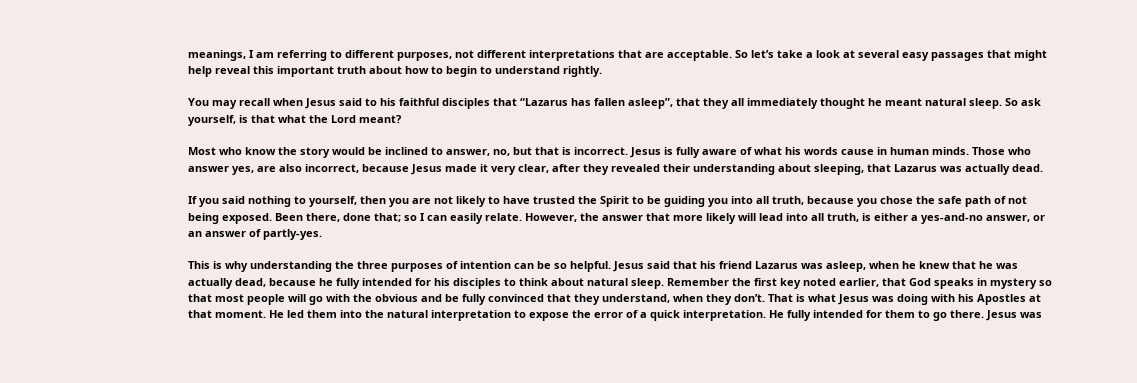meanings, I am referring to different purposes, not different interpretations that are acceptable. So let’s take a look at several easy passages that might help reveal this important truth about how to begin to understand rightly.

You may recall when Jesus said to his faithful disciples that “Lazarus has fallen asleep”, that they all immediately thought he meant natural sleep. So ask yourself, is that what the Lord meant?

Most who know the story would be inclined to answer, no, but that is incorrect. Jesus is fully aware of what his words cause in human minds. Those who answer yes, are also incorrect, because Jesus made it very clear, after they revealed their understanding about sleeping, that Lazarus was actually dead.

If you said nothing to yourself, then you are not likely to have trusted the Spirit to be guiding you into all truth, because you chose the safe path of not being exposed. Been there, done that; so I can easily relate. However, the answer that more likely will lead into all truth, is either a yes-and-no answer, or an answer of partly-yes.

This is why understanding the three purposes of intention can be so helpful. Jesus said that his friend Lazarus was asleep, when he knew that he was actually dead, because he fully intended for his disciples to think about natural sleep. Remember the first key noted earlier, that God speaks in mystery so that most people will go with the obvious and be fully convinced that they understand, when they don’t. That is what Jesus was doing with his Apostles at that moment. He led them into the natural interpretation to expose the error of a quick interpretation. He fully intended for them to go there. Jesus was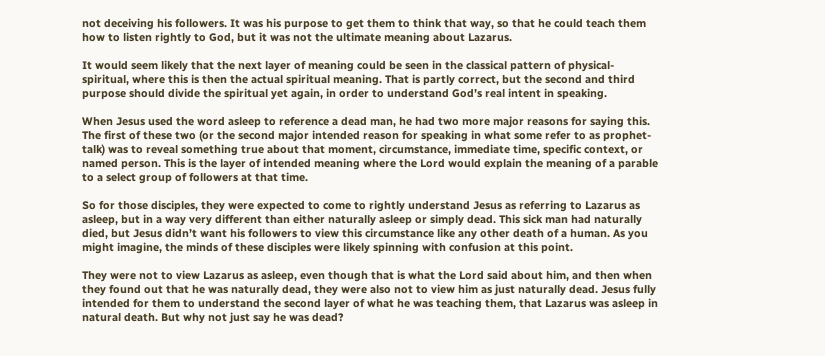not deceiving his followers. It was his purpose to get them to think that way, so that he could teach them how to listen rightly to God, but it was not the ultimate meaning about Lazarus.

It would seem likely that the next layer of meaning could be seen in the classical pattern of physical-spiritual, where this is then the actual spiritual meaning. That is partly correct, but the second and third purpose should divide the spiritual yet again, in order to understand God’s real intent in speaking.

When Jesus used the word asleep to reference a dead man, he had two more major reasons for saying this. The first of these two (or the second major intended reason for speaking in what some refer to as prophet-talk) was to reveal something true about that moment, circumstance, immediate time, specific context, or named person. This is the layer of intended meaning where the Lord would explain the meaning of a parable to a select group of followers at that time.

So for those disciples, they were expected to come to rightly understand Jesus as referring to Lazarus as asleep, but in a way very different than either naturally asleep or simply dead. This sick man had naturally died, but Jesus didn’t want his followers to view this circumstance like any other death of a human. As you might imagine, the minds of these disciples were likely spinning with confusion at this point.

They were not to view Lazarus as asleep, even though that is what the Lord said about him, and then when they found out that he was naturally dead, they were also not to view him as just naturally dead. Jesus fully intended for them to understand the second layer of what he was teaching them, that Lazarus was asleep in natural death. But why not just say he was dead?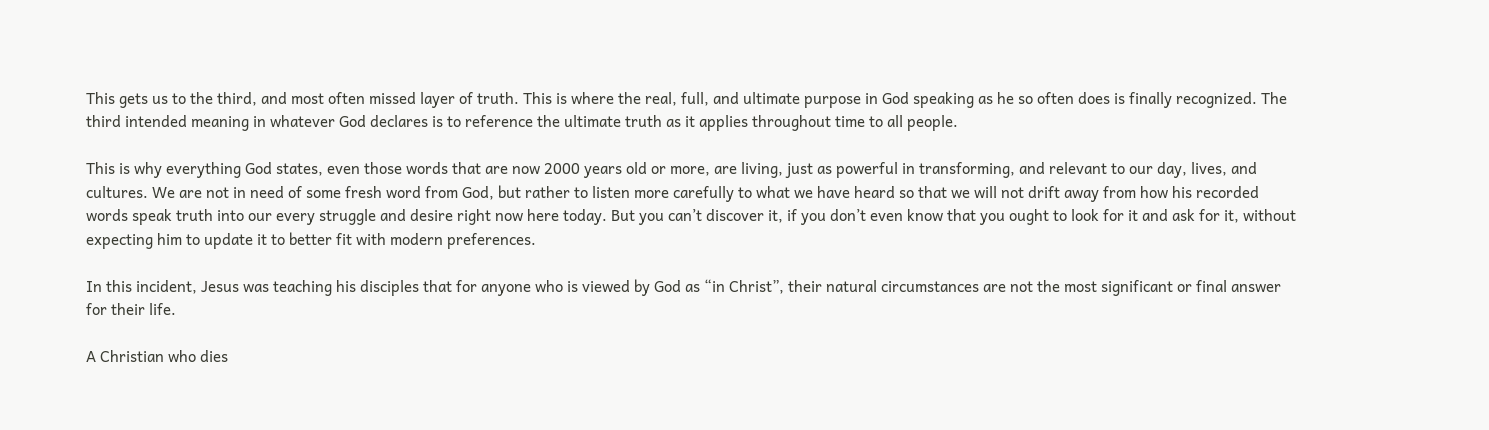This gets us to the third, and most often missed layer of truth. This is where the real, full, and ultimate purpose in God speaking as he so often does is finally recognized. The third intended meaning in whatever God declares is to reference the ultimate truth as it applies throughout time to all people.

This is why everything God states, even those words that are now 2000 years old or more, are living, just as powerful in transforming, and relevant to our day, lives, and cultures. We are not in need of some fresh word from God, but rather to listen more carefully to what we have heard so that we will not drift away from how his recorded words speak truth into our every struggle and desire right now here today. But you can’t discover it, if you don’t even know that you ought to look for it and ask for it, without expecting him to update it to better fit with modern preferences.

In this incident, Jesus was teaching his disciples that for anyone who is viewed by God as “in Christ”, their natural circumstances are not the most significant or final answer for their life.

A Christian who dies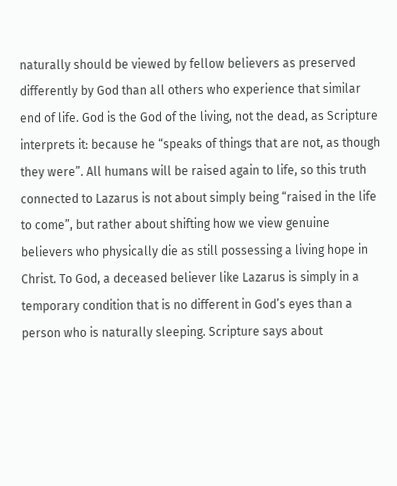naturally should be viewed by fellow believers as preserved differently by God than all others who experience that similar end of life. God is the God of the living, not the dead, as Scripture interprets it: because he “speaks of things that are not, as though they were”. All humans will be raised again to life, so this truth connected to Lazarus is not about simply being “raised in the life to come”, but rather about shifting how we view genuine believers who physically die as still possessing a living hope in Christ. To God, a deceased believer like Lazarus is simply in a temporary condition that is no different in God’s eyes than a person who is naturally sleeping. Scripture says about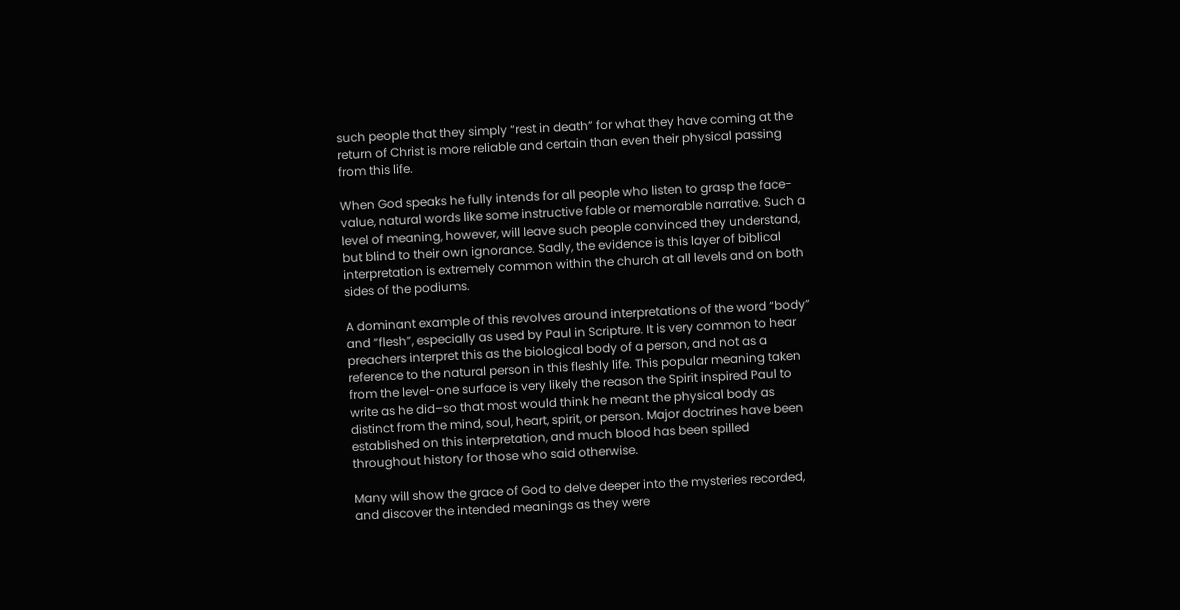such people that they simply “rest in death” for what they have coming at the return of Christ is more reliable and certain than even their physical passing from this life.

When God speaks he fully intends for all people who listen to grasp the face-value, natural words like some instructive fable or memorable narrative. Such a level of meaning, however, will leave such people convinced they understand, but blind to their own ignorance. Sadly, the evidence is this layer of biblical interpretation is extremely common within the church at all levels and on both sides of the podiums.

A dominant example of this revolves around interpretations of the word “body” and “flesh”, especially as used by Paul in Scripture. It is very common to hear preachers interpret this as the biological body of a person, and not as a reference to the natural person in this fleshly life. This popular meaning taken from the level-one surface is very likely the reason the Spirit inspired Paul to write as he did–so that most would think he meant the physical body as distinct from the mind, soul, heart, spirit, or person. Major doctrines have been established on this interpretation, and much blood has been spilled throughout history for those who said otherwise.

Many will show the grace of God to delve deeper into the mysteries recorded, and discover the intended meanings as they were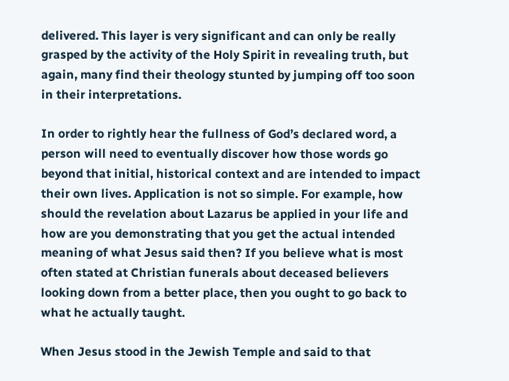delivered. This layer is very significant and can only be really grasped by the activity of the Holy Spirit in revealing truth, but again, many find their theology stunted by jumping off too soon in their interpretations.

In order to rightly hear the fullness of God’s declared word, a person will need to eventually discover how those words go beyond that initial, historical context and are intended to impact their own lives. Application is not so simple. For example, how should the revelation about Lazarus be applied in your life and how are you demonstrating that you get the actual intended meaning of what Jesus said then? If you believe what is most often stated at Christian funerals about deceased believers looking down from a better place, then you ought to go back to what he actually taught.

When Jesus stood in the Jewish Temple and said to that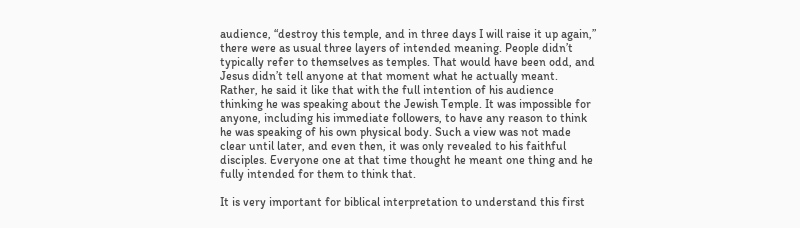audience, “destroy this temple, and in three days I will raise it up again,” there were as usual three layers of intended meaning. People didn’t typically refer to themselves as temples. That would have been odd, and Jesus didn’t tell anyone at that moment what he actually meant. Rather, he said it like that with the full intention of his audience thinking he was speaking about the Jewish Temple. It was impossible for anyone, including his immediate followers, to have any reason to think he was speaking of his own physical body. Such a view was not made clear until later, and even then, it was only revealed to his faithful disciples. Everyone one at that time thought he meant one thing and he fully intended for them to think that.

It is very important for biblical interpretation to understand this first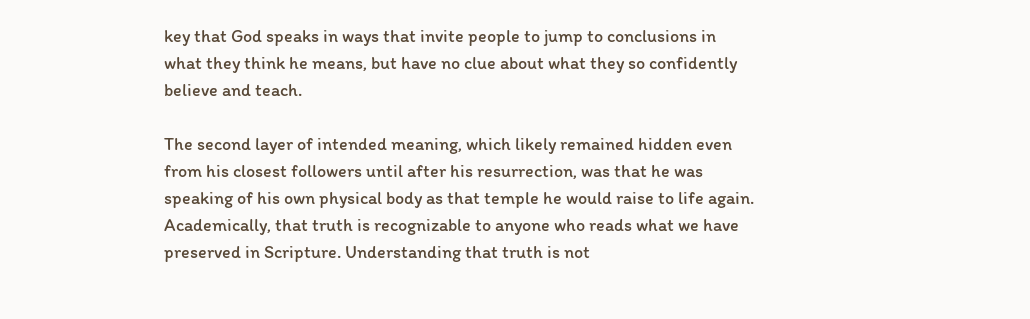key that God speaks in ways that invite people to jump to conclusions in what they think he means, but have no clue about what they so confidently believe and teach.

The second layer of intended meaning, which likely remained hidden even from his closest followers until after his resurrection, was that he was speaking of his own physical body as that temple he would raise to life again. Academically, that truth is recognizable to anyone who reads what we have preserved in Scripture. Understanding that truth is not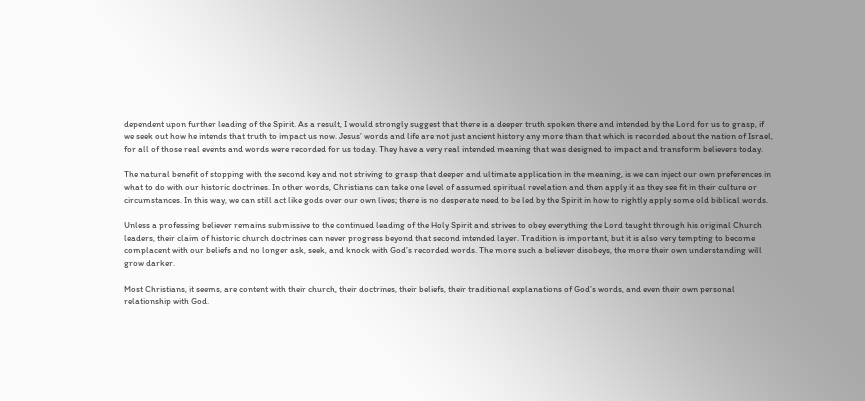dependent upon further leading of the Spirit. As a result, I would strongly suggest that there is a deeper truth spoken there and intended by the Lord for us to grasp, if we seek out how he intends that truth to impact us now. Jesus’ words and life are not just ancient history any more than that which is recorded about the nation of Israel, for all of those real events and words were recorded for us today. They have a very real intended meaning that was designed to impact and transform believers today.

The natural benefit of stopping with the second key and not striving to grasp that deeper and ultimate application in the meaning, is we can inject our own preferences in what to do with our historic doctrines. In other words, Christians can take one level of assumed spiritual revelation and then apply it as they see fit in their culture or circumstances. In this way, we can still act like gods over our own lives; there is no desperate need to be led by the Spirit in how to rightly apply some old biblical words.

Unless a professing believer remains submissive to the continued leading of the Holy Spirit and strives to obey everything the Lord taught through his original Church leaders, their claim of historic church doctrines can never progress beyond that second intended layer. Tradition is important, but it is also very tempting to become complacent with our beliefs and no longer ask, seek, and knock with God’s recorded words. The more such a believer disobeys, the more their own understanding will grow darker.

Most Christians, it seems, are content with their church, their doctrines, their beliefs, their traditional explanations of God’s words, and even their own personal relationship with God.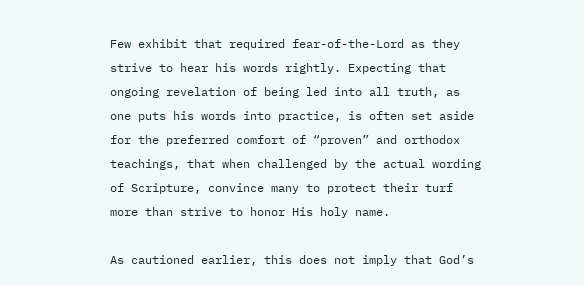Few exhibit that required fear-of-the-Lord as they strive to hear his words rightly. Expecting that ongoing revelation of being led into all truth, as one puts his words into practice, is often set aside for the preferred comfort of “proven” and orthodox teachings, that when challenged by the actual wording of Scripture, convince many to protect their turf more than strive to honor His holy name.

As cautioned earlier, this does not imply that God’s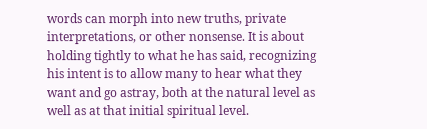words can morph into new truths, private interpretations, or other nonsense. It is about holding tightly to what he has said, recognizing his intent is to allow many to hear what they want and go astray, both at the natural level as well as at that initial spiritual level.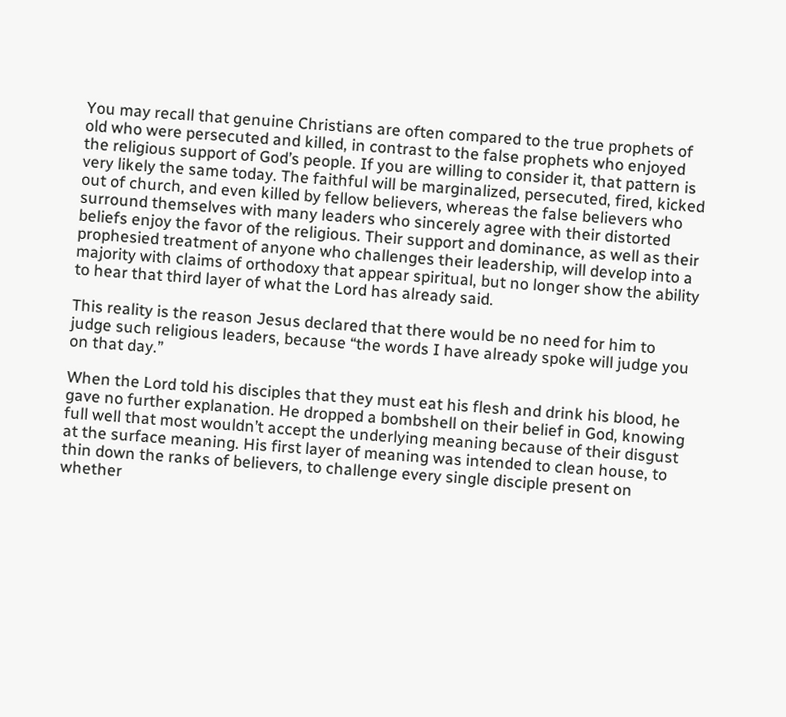You may recall that genuine Christians are often compared to the true prophets of old who were persecuted and killed, in contrast to the false prophets who enjoyed the religious support of God’s people. If you are willing to consider it, that pattern is very likely the same today. The faithful will be marginalized, persecuted, fired, kicked out of church, and even killed by fellow believers, whereas the false believers who surround themselves with many leaders who sincerely agree with their distorted beliefs enjoy the favor of the religious. Their support and dominance, as well as their prophesied treatment of anyone who challenges their leadership, will develop into a majority with claims of orthodoxy that appear spiritual, but no longer show the ability to hear that third layer of what the Lord has already said.

This reality is the reason Jesus declared that there would be no need for him to judge such religious leaders, because “the words I have already spoke will judge you on that day.”

When the Lord told his disciples that they must eat his flesh and drink his blood, he gave no further explanation. He dropped a bombshell on their belief in God, knowing full well that most wouldn’t accept the underlying meaning because of their disgust at the surface meaning. His first layer of meaning was intended to clean house, to thin down the ranks of believers, to challenge every single disciple present on whether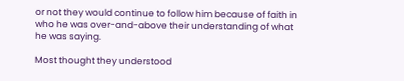or not they would continue to follow him because of faith in who he was over-and-above their understanding of what he was saying.

Most thought they understood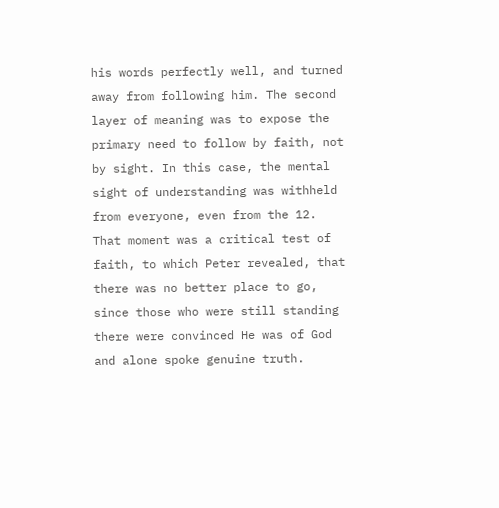his words perfectly well, and turned away from following him. The second layer of meaning was to expose the primary need to follow by faith, not by sight. In this case, the mental sight of understanding was withheld from everyone, even from the 12. That moment was a critical test of faith, to which Peter revealed, that there was no better place to go, since those who were still standing there were convinced He was of God and alone spoke genuine truth.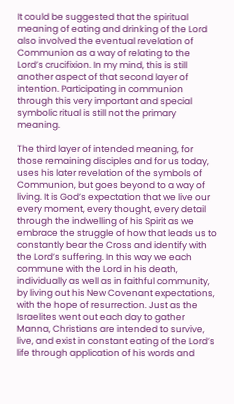It could be suggested that the spiritual meaning of eating and drinking of the Lord also involved the eventual revelation of Communion as a way of relating to the Lord’s crucifixion. In my mind, this is still another aspect of that second layer of intention. Participating in communion through this very important and special symbolic ritual is still not the primary meaning.

The third layer of intended meaning, for those remaining disciples and for us today, uses his later revelation of the symbols of Communion, but goes beyond to a way of living. It is God’s expectation that we live our every moment, every thought, every detail through the indwelling of his Spirit as we embrace the struggle of how that leads us to constantly bear the Cross and identify with the Lord’s suffering. In this way we each commune with the Lord in his death, individually as well as in faithful community, by living out his New Covenant expectations, with the hope of resurrection. Just as the Israelites went out each day to gather Manna, Christians are intended to survive, live, and exist in constant eating of the Lord’s life through application of his words and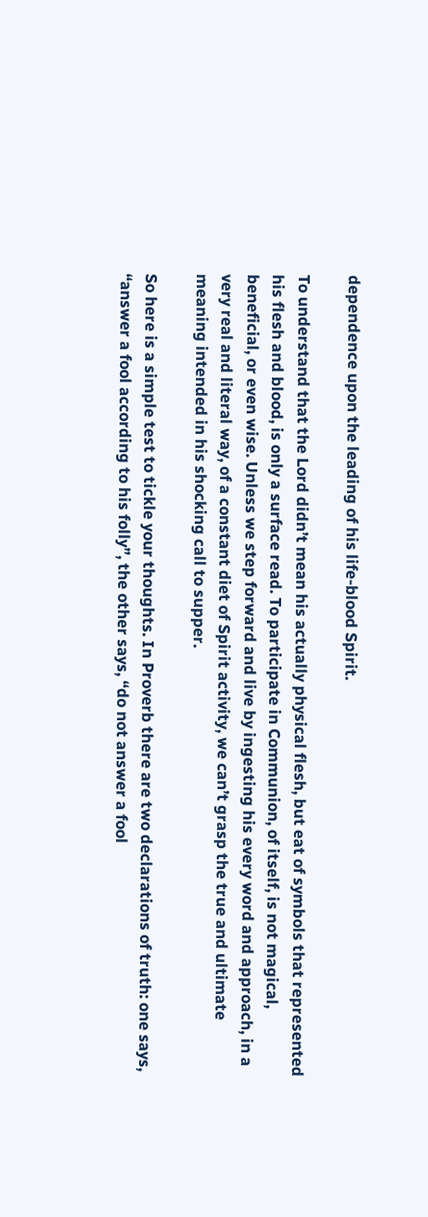dependence upon the leading of his life-blood Spirit.

To understand that the Lord didn’t mean his actually physical flesh, but eat of symbols that represented his flesh and blood, is only a surface read. To participate in Communion, of itself, is not magical, beneficial, or even wise. Unless we step forward and live by ingesting his every word and approach, in a very real and literal way, of a constant diet of Spirit activity, we can’t grasp the true and ultimate meaning intended in his shocking call to supper.

So here is a simple test to tickle your thoughts. In Proverb there are two declarations of truth: one says, “answer a fool according to his folly”, the other says, “do not answer a fool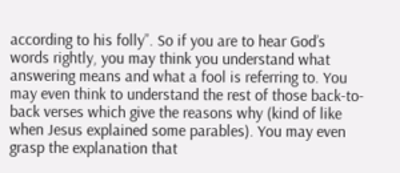according to his folly”. So if you are to hear God’s words rightly, you may think you understand what answering means and what a fool is referring to. You may even think to understand the rest of those back-to-back verses which give the reasons why (kind of like when Jesus explained some parables). You may even grasp the explanation that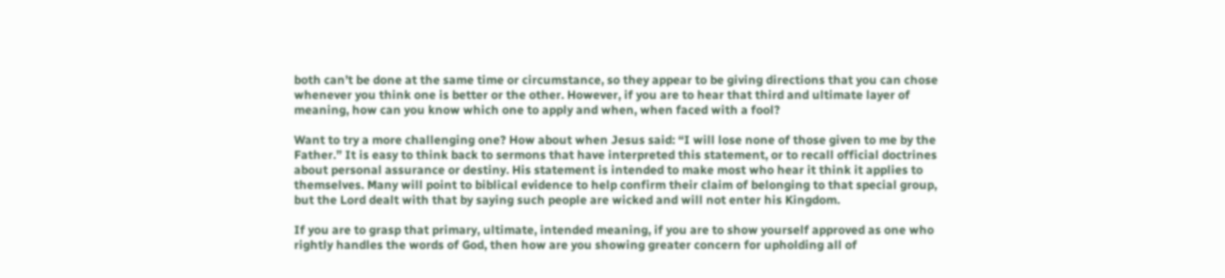both can’t be done at the same time or circumstance, so they appear to be giving directions that you can chose whenever you think one is better or the other. However, if you are to hear that third and ultimate layer of meaning, how can you know which one to apply and when, when faced with a fool?

Want to try a more challenging one? How about when Jesus said: “I will lose none of those given to me by the Father.” It is easy to think back to sermons that have interpreted this statement, or to recall official doctrines about personal assurance or destiny. His statement is intended to make most who hear it think it applies to themselves. Many will point to biblical evidence to help confirm their claim of belonging to that special group, but the Lord dealt with that by saying such people are wicked and will not enter his Kingdom.

If you are to grasp that primary, ultimate, intended meaning, if you are to show yourself approved as one who rightly handles the words of God, then how are you showing greater concern for upholding all of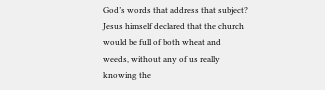God’s words that address that subject? Jesus himself declared that the church would be full of both wheat and weeds, without any of us really knowing the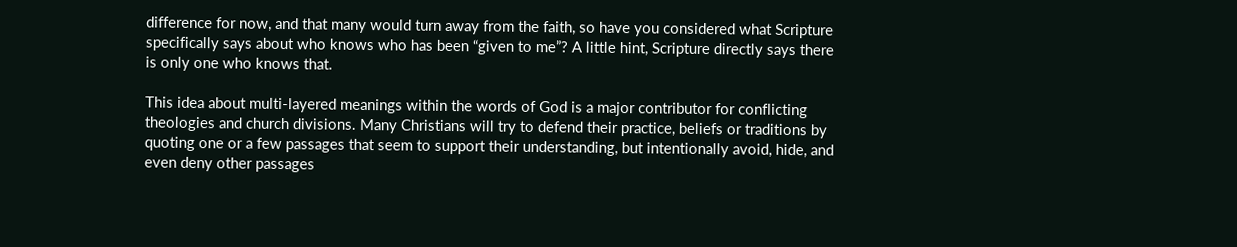difference for now, and that many would turn away from the faith, so have you considered what Scripture specifically says about who knows who has been “given to me”? A little hint, Scripture directly says there is only one who knows that.

This idea about multi-layered meanings within the words of God is a major contributor for conflicting theologies and church divisions. Many Christians will try to defend their practice, beliefs or traditions by quoting one or a few passages that seem to support their understanding, but intentionally avoid, hide, and even deny other passages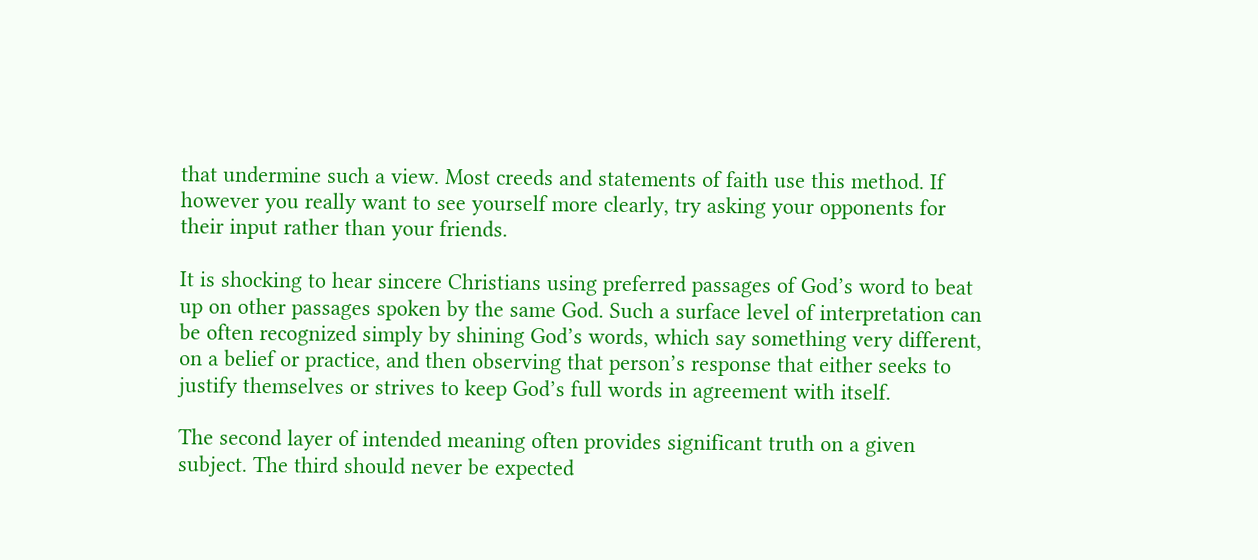that undermine such a view. Most creeds and statements of faith use this method. If however you really want to see yourself more clearly, try asking your opponents for their input rather than your friends.

It is shocking to hear sincere Christians using preferred passages of God’s word to beat up on other passages spoken by the same God. Such a surface level of interpretation can be often recognized simply by shining God’s words, which say something very different, on a belief or practice, and then observing that person’s response that either seeks to justify themselves or strives to keep God’s full words in agreement with itself.

The second layer of intended meaning often provides significant truth on a given subject. The third should never be expected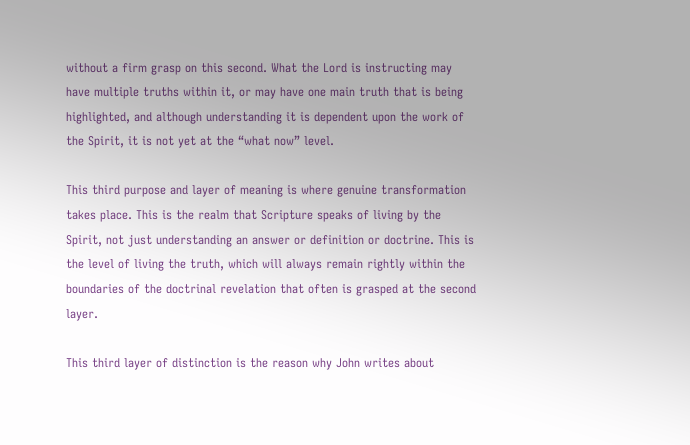without a firm grasp on this second. What the Lord is instructing may have multiple truths within it, or may have one main truth that is being highlighted, and although understanding it is dependent upon the work of the Spirit, it is not yet at the “what now” level.

This third purpose and layer of meaning is where genuine transformation takes place. This is the realm that Scripture speaks of living by the Spirit, not just understanding an answer or definition or doctrine. This is the level of living the truth, which will always remain rightly within the boundaries of the doctrinal revelation that often is grasped at the second layer.

This third layer of distinction is the reason why John writes about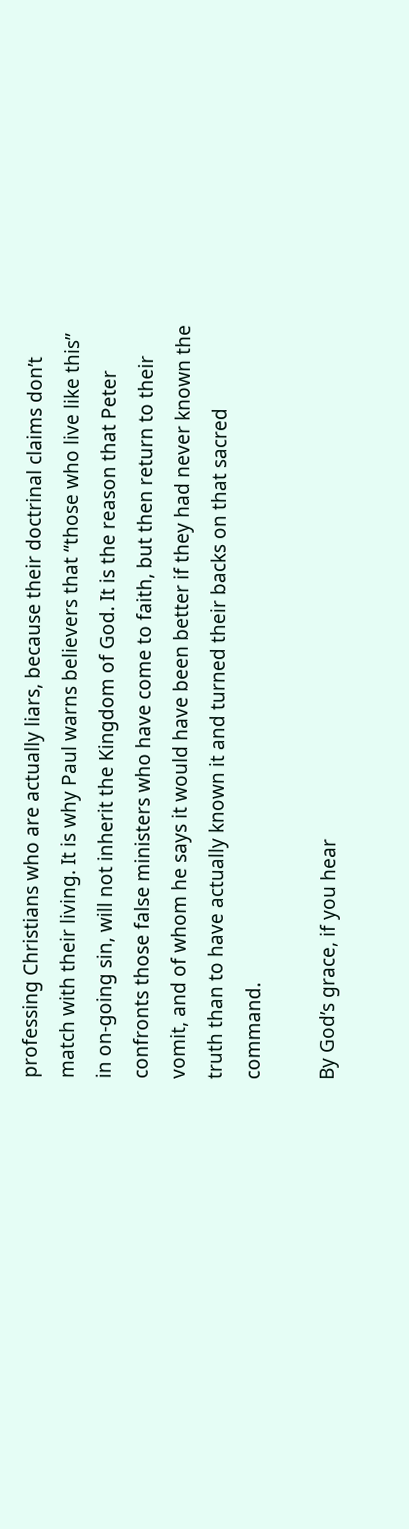professing Christians who are actually liars, because their doctrinal claims don’t match with their living. It is why Paul warns believers that “those who live like this” in on-going sin, will not inherit the Kingdom of God. It is the reason that Peter confronts those false ministers who have come to faith, but then return to their vomit, and of whom he says it would have been better if they had never known the truth than to have actually known it and turned their backs on that sacred command.

By God’s grace, if you hear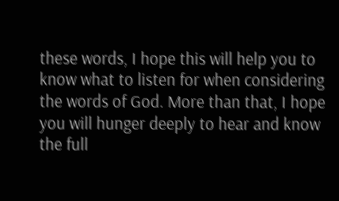these words, I hope this will help you to know what to listen for when considering the words of God. More than that, I hope you will hunger deeply to hear and know the full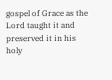gospel of Grace as the Lord taught it and preserved it in his holy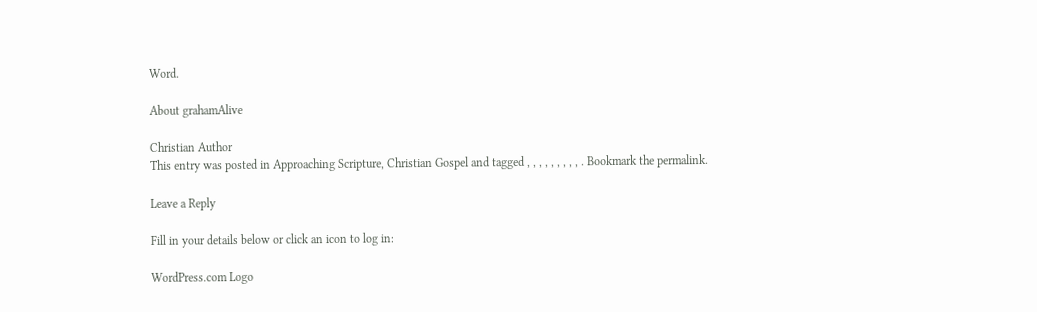Word.

About grahamAlive

Christian Author
This entry was posted in Approaching Scripture, Christian Gospel and tagged , , , , , , , , , . Bookmark the permalink.

Leave a Reply

Fill in your details below or click an icon to log in:

WordPress.com Logo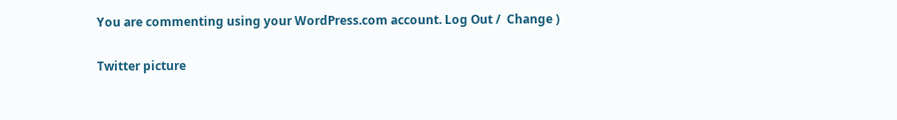You are commenting using your WordPress.com account. Log Out /  Change )

Twitter picture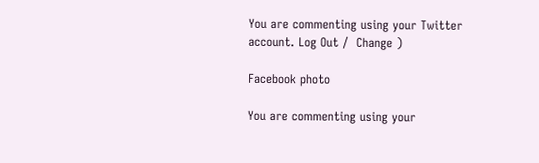You are commenting using your Twitter account. Log Out /  Change )

Facebook photo

You are commenting using your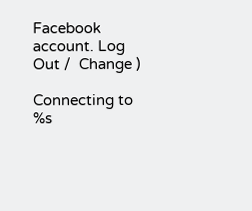Facebook account. Log Out /  Change )

Connecting to %s